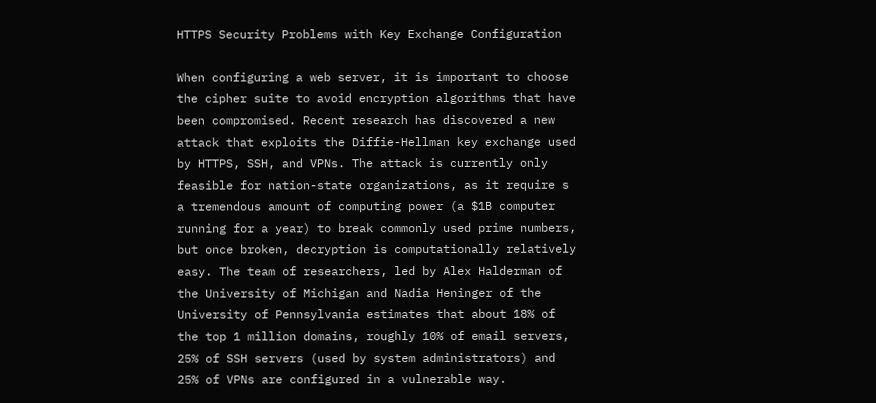HTTPS Security Problems with Key Exchange Configuration

When configuring a web server, it is important to choose the cipher suite to avoid encryption algorithms that have been compromised. Recent research has discovered a new attack that exploits the Diffie-Hellman key exchange used by HTTPS, SSH, and VPNs. The attack is currently only feasible for nation-state organizations, as it require s a tremendous amount of computing power (a $1B computer running for a year) to break commonly used prime numbers, but once broken, decryption is computationally relatively easy. The team of researchers, led by Alex Halderman of the University of Michigan and Nadia Heninger of the University of Pennsylvania estimates that about 18% of the top 1 million domains, roughly 10% of email servers, 25% of SSH servers (used by system administrators) and 25% of VPNs are configured in a vulnerable way.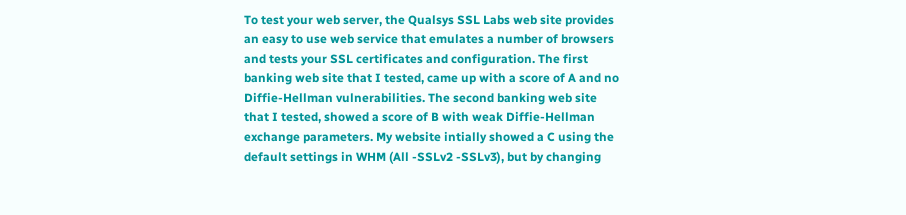To test your web server, the Qualsys SSL Labs web site provides an easy to use web service that emulates a number of browsers and tests your SSL certificates and configuration. The first banking web site that I tested, came up with a score of A and no Diffie-Hellman vulnerabilities. The second banking web site that I tested, showed a score of B with weak Diffie-Hellman exchange parameters. My website intially showed a C using the default settings in WHM (All -SSLv2 -SSLv3), but by changing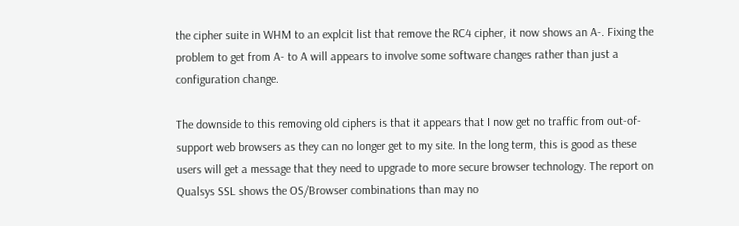the cipher suite in WHM to an explcit list that remove the RC4 cipher, it now shows an A-. Fixing the problem to get from A- to A will appears to involve some software changes rather than just a configuration change.

The downside to this removing old ciphers is that it appears that I now get no traffic from out-of-support web browsers as they can no longer get to my site. In the long term, this is good as these users will get a message that they need to upgrade to more secure browser technology. The report on Qualsys SSL shows the OS/Browser combinations than may no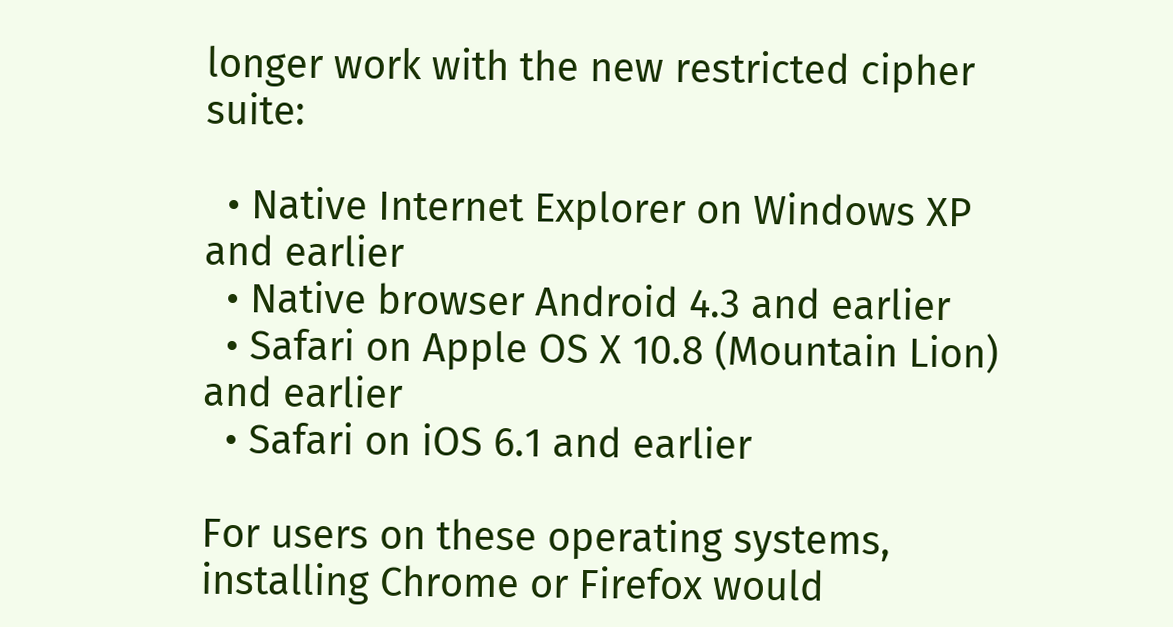longer work with the new restricted cipher suite:

  • Native Internet Explorer on Windows XP and earlier
  • Native browser Android 4.3 and earlier
  • Safari on Apple OS X 10.8 (Mountain Lion) and earlier
  • Safari on iOS 6.1 and earlier

For users on these operating systems, installing Chrome or Firefox would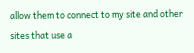allow them to connect to my site and other sites that use a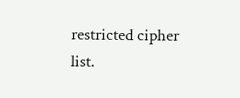restricted cipher list.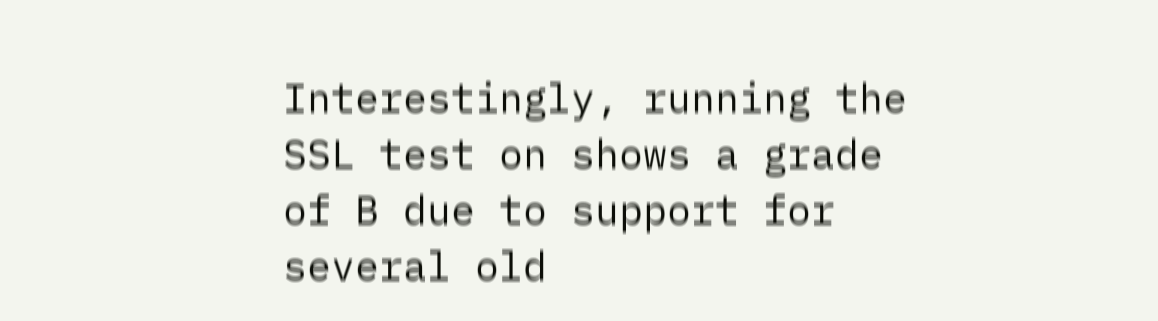Interestingly, running the SSL test on shows a grade of B due to support for several old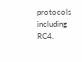protocols including RC4.